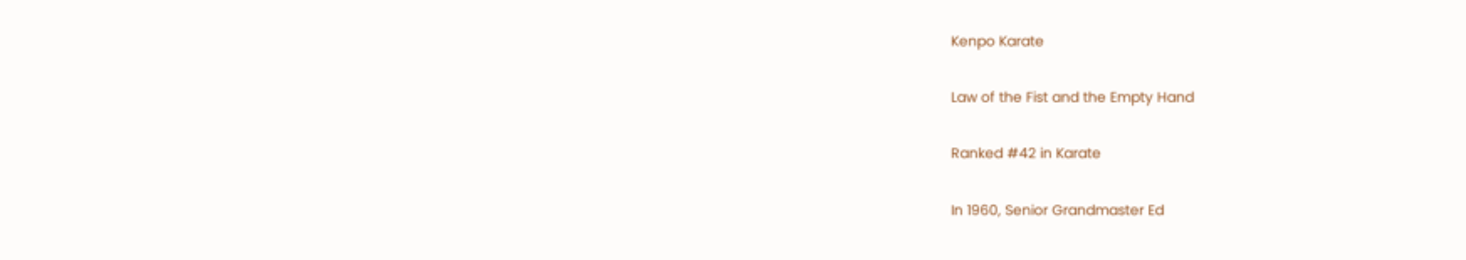Kenpo Karate

Law of the Fist and the Empty Hand

Ranked #42 in Karate

In 1960, Senior Grandmaster Ed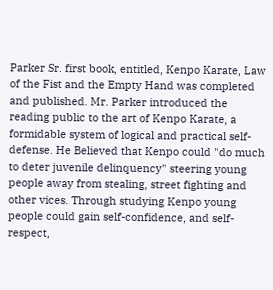Parker Sr. first book, entitled, Kenpo Karate, Law of the Fist and the Empty Hand was completed and published. Mr. Parker introduced the reading public to the art of Kenpo Karate, a formidable system of logical and practical self-defense. He Believed that Kenpo could "do much to deter juvenile delinquency" steering young people away from stealing, street fighting and other vices. Through studying Kenpo young people could gain self-confidence, and self-respect,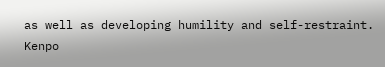as well as developing humility and self-restraint. Kenpo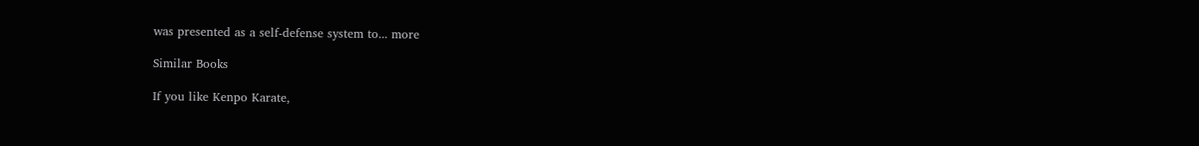was presented as a self-defense system to... more

Similar Books

If you like Kenpo Karate,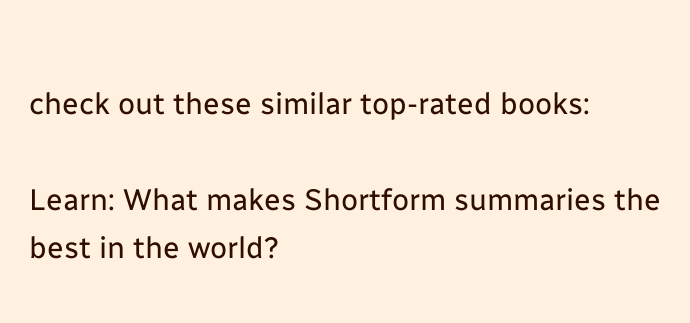check out these similar top-rated books:

Learn: What makes Shortform summaries the best in the world?